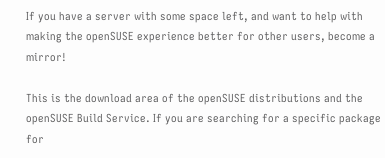If you have a server with some space left, and want to help with making the openSUSE experience better for other users, become a mirror!

This is the download area of the openSUSE distributions and the openSUSE Build Service. If you are searching for a specific package for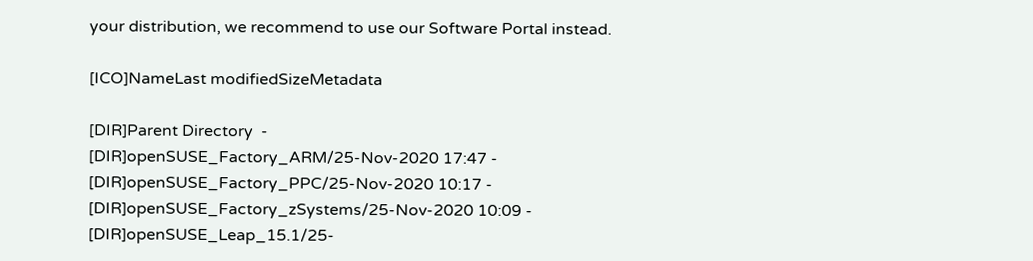your distribution, we recommend to use our Software Portal instead.

[ICO]NameLast modifiedSizeMetadata

[DIR]Parent Directory  -
[DIR]openSUSE_Factory_ARM/25-Nov-2020 17:47 -
[DIR]openSUSE_Factory_PPC/25-Nov-2020 10:17 -
[DIR]openSUSE_Factory_zSystems/25-Nov-2020 10:09 -
[DIR]openSUSE_Leap_15.1/25-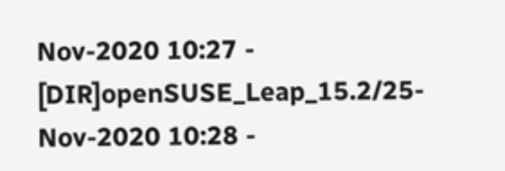Nov-2020 10:27 -
[DIR]openSUSE_Leap_15.2/25-Nov-2020 10:28 -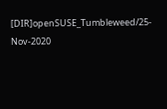[DIR]openSUSE_Tumbleweed/25-Nov-2020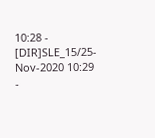10:28 -
[DIR]SLE_15/25-Nov-2020 10:29 -